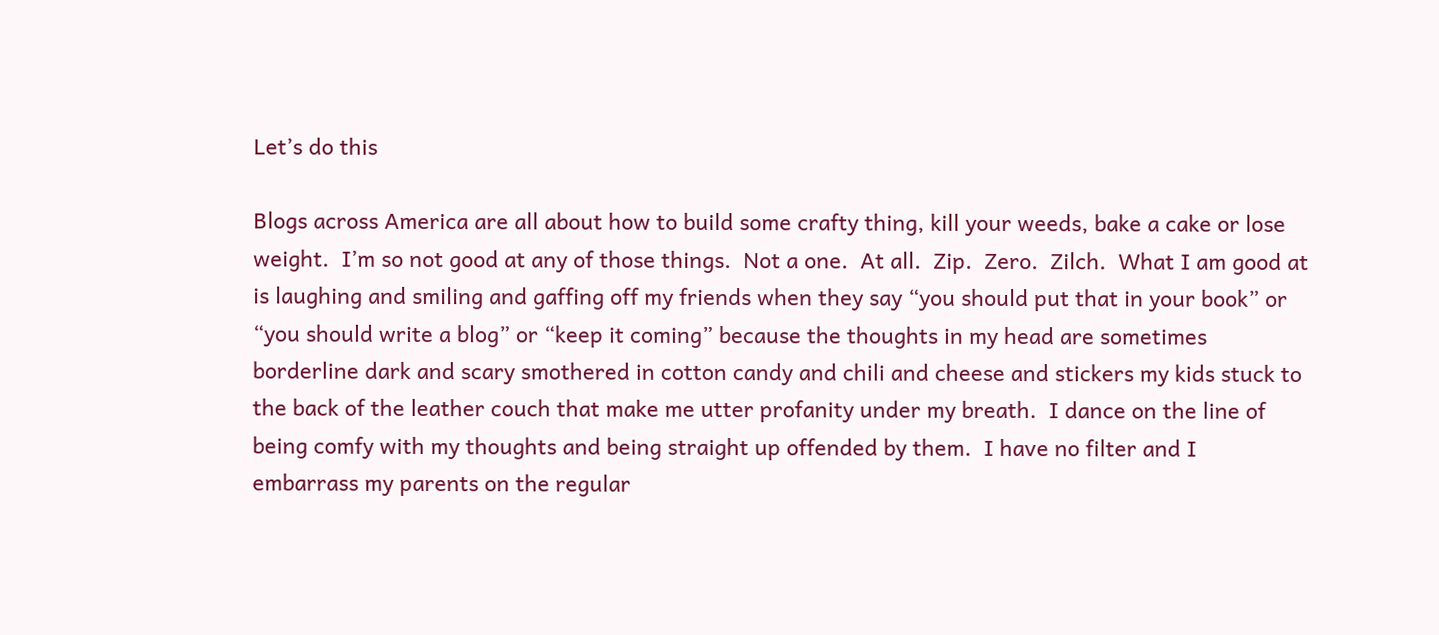Let’s do this

Blogs across America are all about how to build some crafty thing, kill your weeds, bake a cake or lose weight.  I’m so not good at any of those things.  Not a one.  At all.  Zip.  Zero.  Zilch.  What I am good at is laughing and smiling and gaffing off my friends when they say “you should put that in your book” or “you should write a blog” or “keep it coming” because the thoughts in my head are sometimes borderline dark and scary smothered in cotton candy and chili and cheese and stickers my kids stuck to the back of the leather couch that make me utter profanity under my breath.  I dance on the line of being comfy with my thoughts and being straight up offended by them.  I have no filter and I embarrass my parents on the regular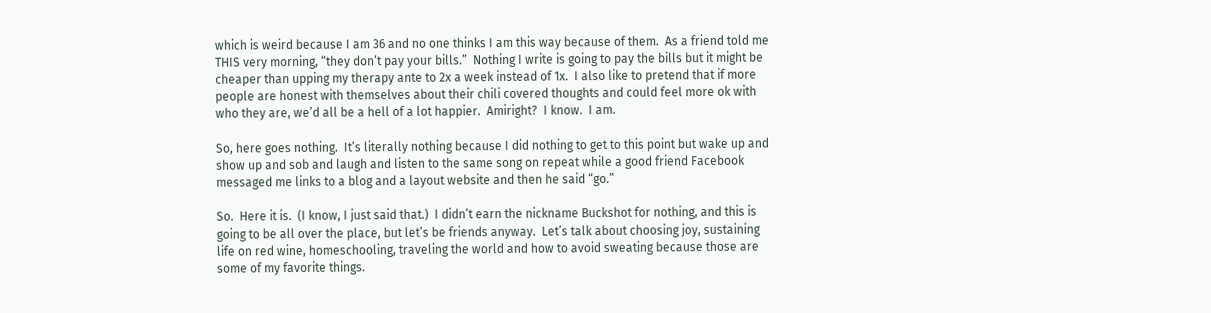which is weird because I am 36 and no one thinks I am this way because of them.  As a friend told me THIS very morning, “they don’t pay your bills.”  Nothing I write is going to pay the bills but it might be cheaper than upping my therapy ante to 2x a week instead of 1x.  I also like to pretend that if more people are honest with themselves about their chili covered thoughts and could feel more ok with who they are, we’d all be a hell of a lot happier.  Amiright?  I know.  I am.

So, here goes nothing.  It’s literally nothing because I did nothing to get to this point but wake up and show up and sob and laugh and listen to the same song on repeat while a good friend Facebook messaged me links to a blog and a layout website and then he said “go.”

So.  Here it is.  (I know, I just said that.)  I didn’t earn the nickname Buckshot for nothing, and this is going to be all over the place, but let’s be friends anyway.  Let’s talk about choosing joy, sustaining life on red wine, homeschooling, traveling the world and how to avoid sweating because those are some of my favorite things.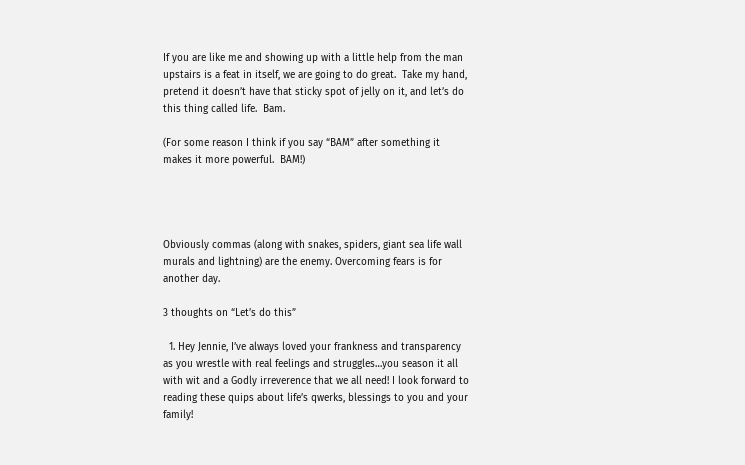If you are like me and showing up with a little help from the man upstairs is a feat in itself, we are going to do great.  Take my hand, pretend it doesn’t have that sticky spot of jelly on it, and let’s do this thing called life.  Bam.

(For some reason I think if you say “BAM” after something it makes it more powerful.  BAM!)




Obviously commas (along with snakes, spiders, giant sea life wall murals and lightning) are the enemy. Overcoming fears is for another day.

3 thoughts on “Let’s do this”

  1. Hey Jennie, I’ve always loved your frankness and transparency as you wrestle with real feelings and struggles…you season it all with wit and a Godly irreverence that we all need! I look forward to reading these quips about life’s qwerks, blessings to you and your family!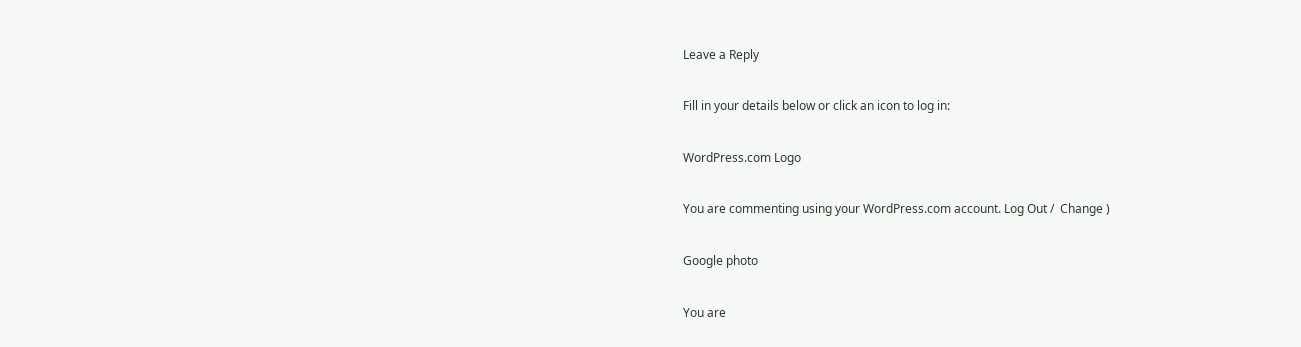Leave a Reply

Fill in your details below or click an icon to log in:

WordPress.com Logo

You are commenting using your WordPress.com account. Log Out /  Change )

Google photo

You are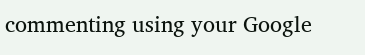commenting using your Google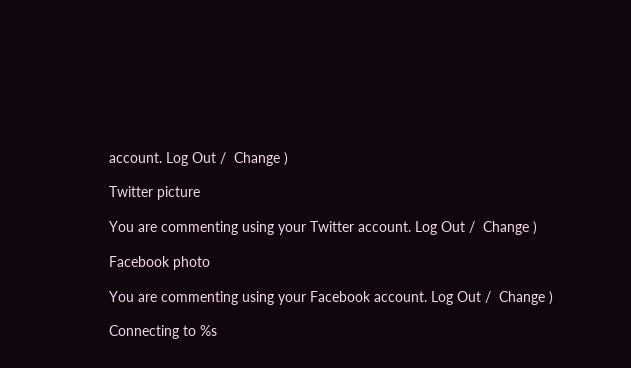account. Log Out /  Change )

Twitter picture

You are commenting using your Twitter account. Log Out /  Change )

Facebook photo

You are commenting using your Facebook account. Log Out /  Change )

Connecting to %s